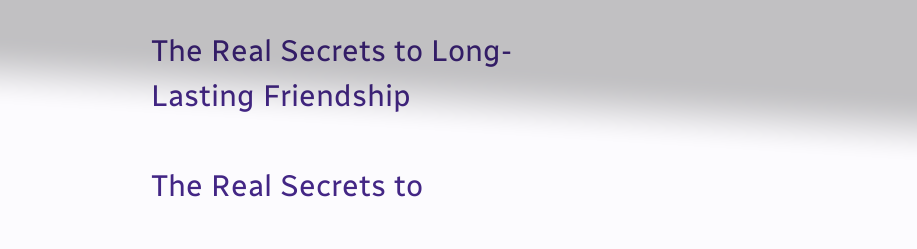The Real Secrets to Long-Lasting Friendship

The Real Secrets to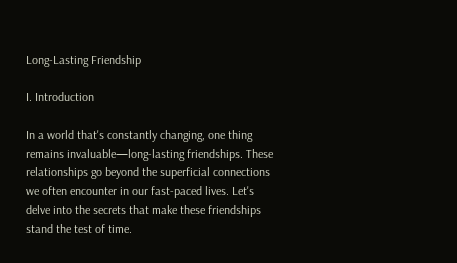Long-Lasting Friendship

I. Introduction

In a world that's constantly changing, one thing remains invaluable—long-lasting friendships. These relationships go beyond the superficial connections we often encounter in our fast-paced lives. Let's delve into the secrets that make these friendships stand the test of time.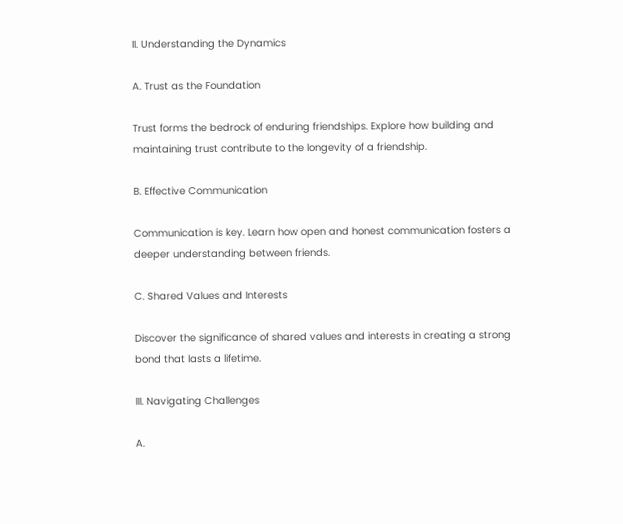II. Understanding the Dynamics

A. Trust as the Foundation

Trust forms the bedrock of enduring friendships. Explore how building and maintaining trust contribute to the longevity of a friendship.

B. Effective Communication

Communication is key. Learn how open and honest communication fosters a deeper understanding between friends.

C. Shared Values and Interests

Discover the significance of shared values and interests in creating a strong bond that lasts a lifetime.

III. Navigating Challenges

A.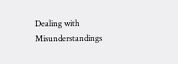Dealing with Misunderstandings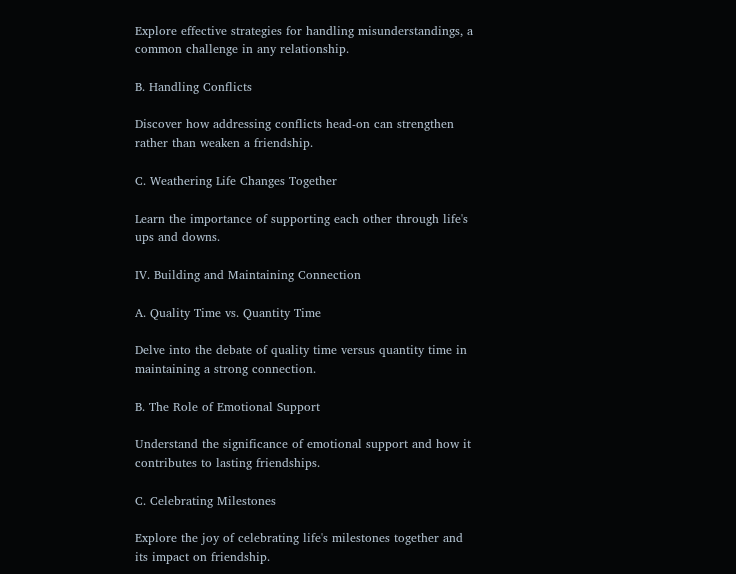Explore effective strategies for handling misunderstandings, a common challenge in any relationship.

B. Handling Conflicts

Discover how addressing conflicts head-on can strengthen rather than weaken a friendship.

C. Weathering Life Changes Together

Learn the importance of supporting each other through life's ups and downs.

IV. Building and Maintaining Connection

A. Quality Time vs. Quantity Time

Delve into the debate of quality time versus quantity time in maintaining a strong connection.

B. The Role of Emotional Support

Understand the significance of emotional support and how it contributes to lasting friendships.

C. Celebrating Milestones

Explore the joy of celebrating life's milestones together and its impact on friendship.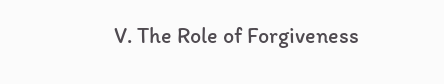V. The Role of Forgiveness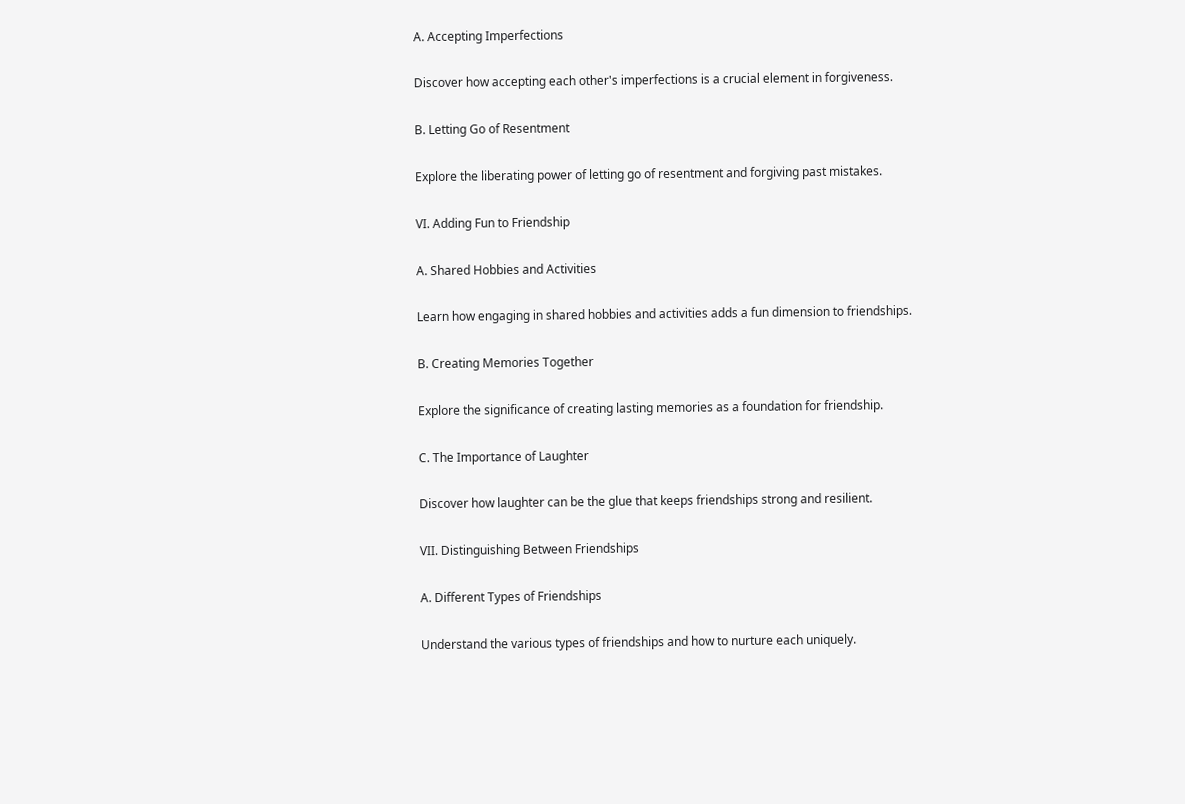A. Accepting Imperfections

Discover how accepting each other's imperfections is a crucial element in forgiveness.

B. Letting Go of Resentment

Explore the liberating power of letting go of resentment and forgiving past mistakes.

VI. Adding Fun to Friendship

A. Shared Hobbies and Activities

Learn how engaging in shared hobbies and activities adds a fun dimension to friendships.

B. Creating Memories Together

Explore the significance of creating lasting memories as a foundation for friendship.

C. The Importance of Laughter

Discover how laughter can be the glue that keeps friendships strong and resilient.

VII. Distinguishing Between Friendships

A. Different Types of Friendships

Understand the various types of friendships and how to nurture each uniquely.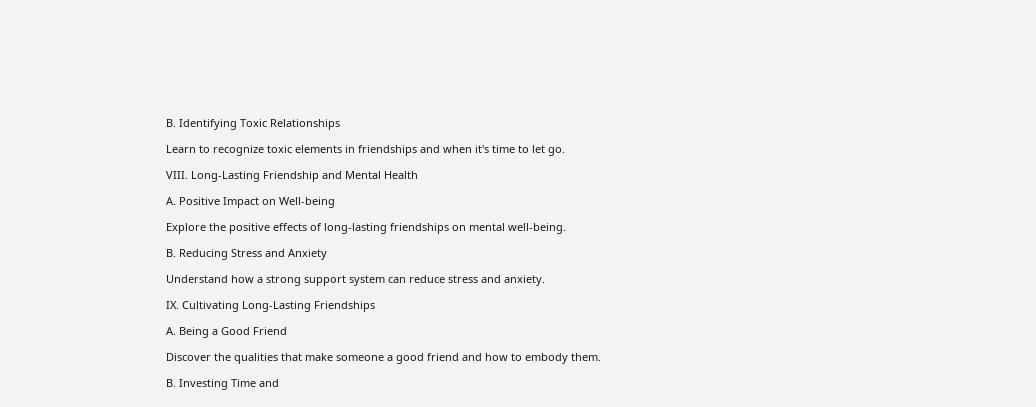B. Identifying Toxic Relationships

Learn to recognize toxic elements in friendships and when it's time to let go.

VIII. Long-Lasting Friendship and Mental Health

A. Positive Impact on Well-being

Explore the positive effects of long-lasting friendships on mental well-being.

B. Reducing Stress and Anxiety

Understand how a strong support system can reduce stress and anxiety.

IX. Cultivating Long-Lasting Friendships

A. Being a Good Friend

Discover the qualities that make someone a good friend and how to embody them.

B. Investing Time and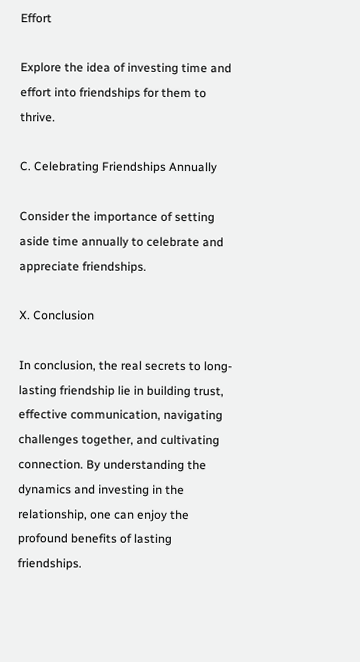Effort

Explore the idea of investing time and effort into friendships for them to thrive.

C. Celebrating Friendships Annually

Consider the importance of setting aside time annually to celebrate and appreciate friendships.

X. Conclusion

In conclusion, the real secrets to long-lasting friendship lie in building trust, effective communication, navigating challenges together, and cultivating connection. By understanding the dynamics and investing in the relationship, one can enjoy the profound benefits of lasting friendships.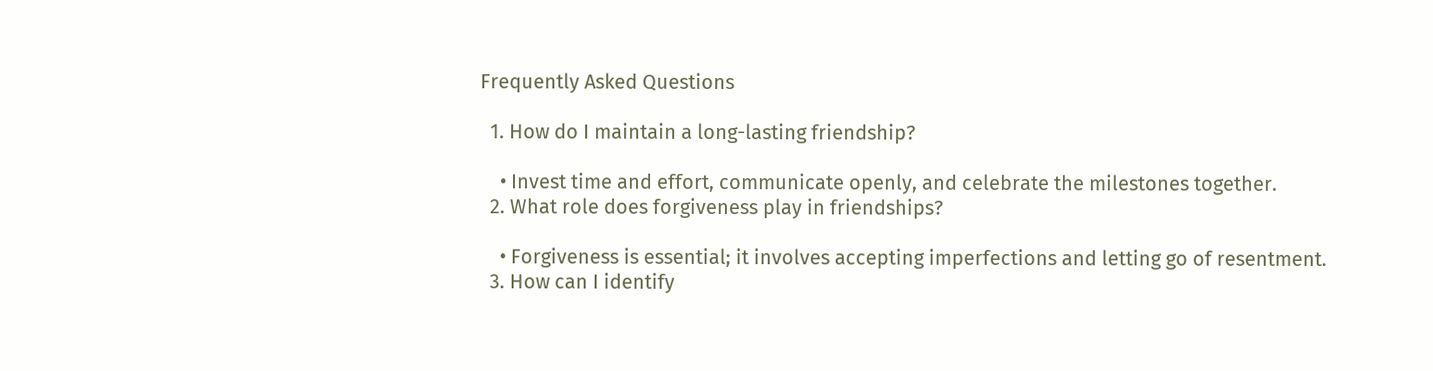Frequently Asked Questions

  1. How do I maintain a long-lasting friendship?

    • Invest time and effort, communicate openly, and celebrate the milestones together.
  2. What role does forgiveness play in friendships?

    • Forgiveness is essential; it involves accepting imperfections and letting go of resentment.
  3. How can I identify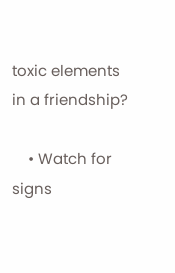toxic elements in a friendship?

    • Watch for signs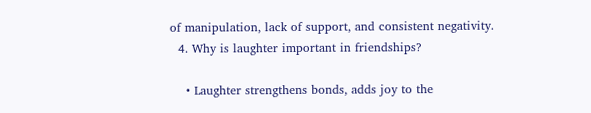of manipulation, lack of support, and consistent negativity.
  4. Why is laughter important in friendships?

    • Laughter strengthens bonds, adds joy to the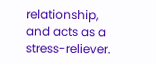relationship, and acts as a stress-reliever.